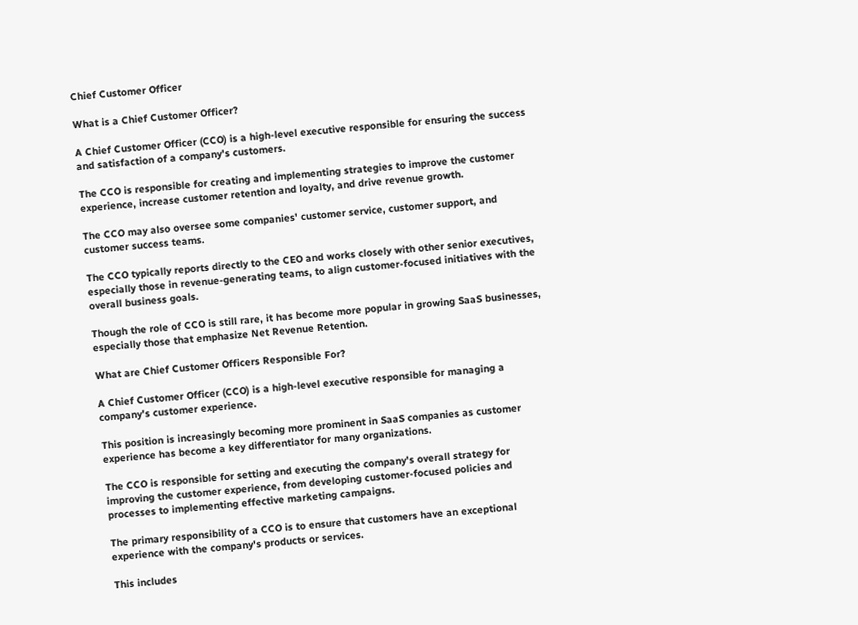Chief Customer Officer

What is a Chief Customer Officer?

A Chief Customer Officer (CCO) is a high-level executive responsible for ensuring the success and satisfaction of a company's customers.

The CCO is responsible for creating and implementing strategies to improve the customer experience, increase customer retention and loyalty, and drive revenue growth.

The CCO may also oversee some companies' customer service, customer support, and customer success teams.

The CCO typically reports directly to the CEO and works closely with other senior executives, especially those in revenue-generating teams, to align customer-focused initiatives with the overall business goals.

Though the role of CCO is still rare, it has become more popular in growing SaaS businesses, especially those that emphasize Net Revenue Retention.

What are Chief Customer Officers Responsible For?

A Chief Customer Officer (CCO) is a high-level executive responsible for managing a company's customer experience.

This position is increasingly becoming more prominent in SaaS companies as customer experience has become a key differentiator for many organizations.

The CCO is responsible for setting and executing the company's overall strategy for improving the customer experience, from developing customer-focused policies and processes to implementing effective marketing campaigns.

The primary responsibility of a CCO is to ensure that customers have an exceptional experience with the company's products or services.

This includes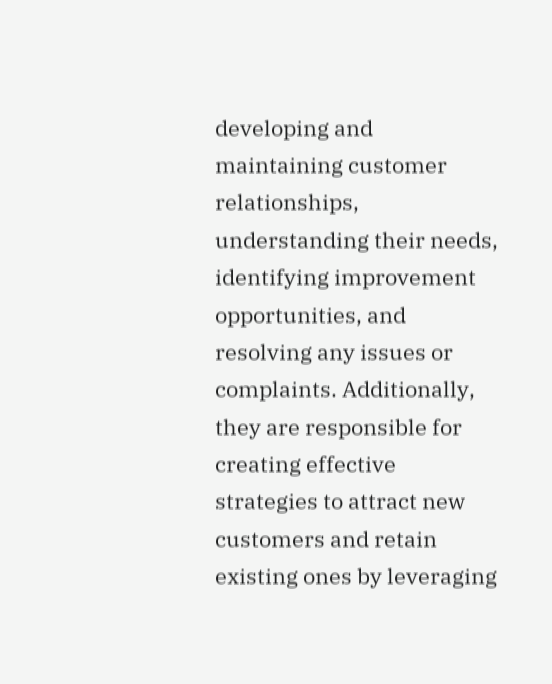developing and maintaining customer relationships, understanding their needs, identifying improvement opportunities, and resolving any issues or complaints. Additionally, they are responsible for creating effective strategies to attract new customers and retain existing ones by leveraging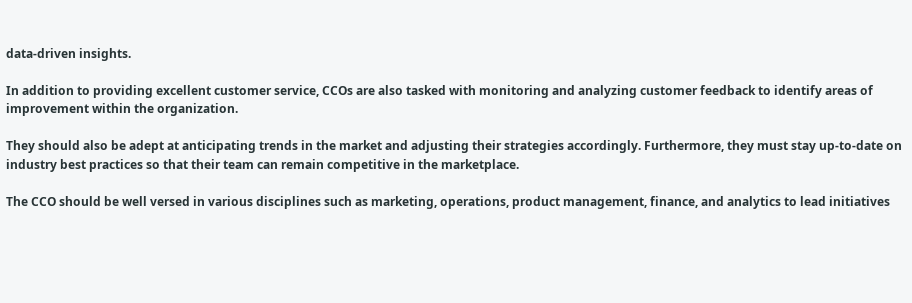data-driven insights.

In addition to providing excellent customer service, CCOs are also tasked with monitoring and analyzing customer feedback to identify areas of improvement within the organization.

They should also be adept at anticipating trends in the market and adjusting their strategies accordingly. Furthermore, they must stay up-to-date on industry best practices so that their team can remain competitive in the marketplace.

The CCO should be well versed in various disciplines such as marketing, operations, product management, finance, and analytics to lead initiatives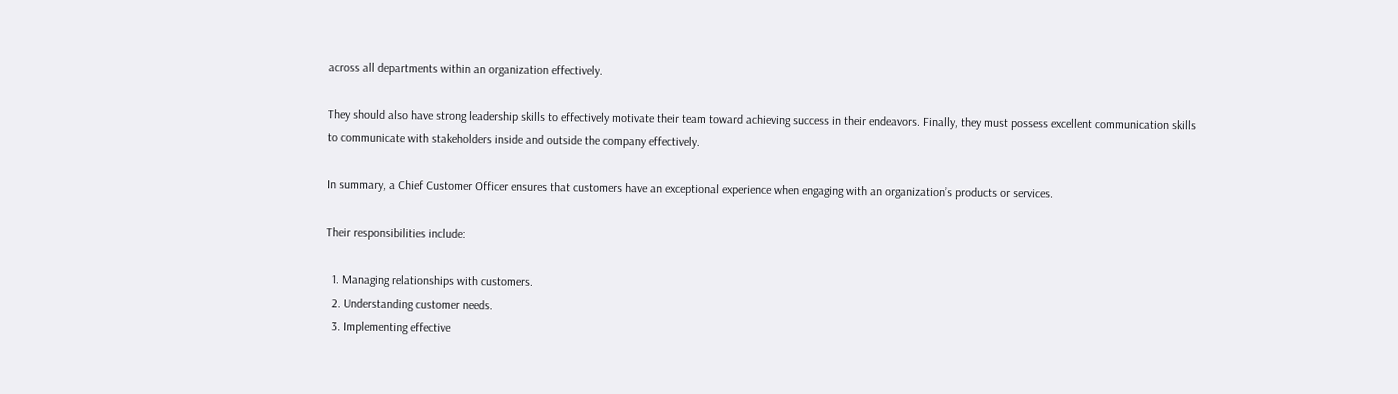across all departments within an organization effectively.

They should also have strong leadership skills to effectively motivate their team toward achieving success in their endeavors. Finally, they must possess excellent communication skills to communicate with stakeholders inside and outside the company effectively.

In summary, a Chief Customer Officer ensures that customers have an exceptional experience when engaging with an organization’s products or services.

Their responsibilities include:

  1. Managing relationships with customers.
  2. Understanding customer needs.
  3. Implementing effective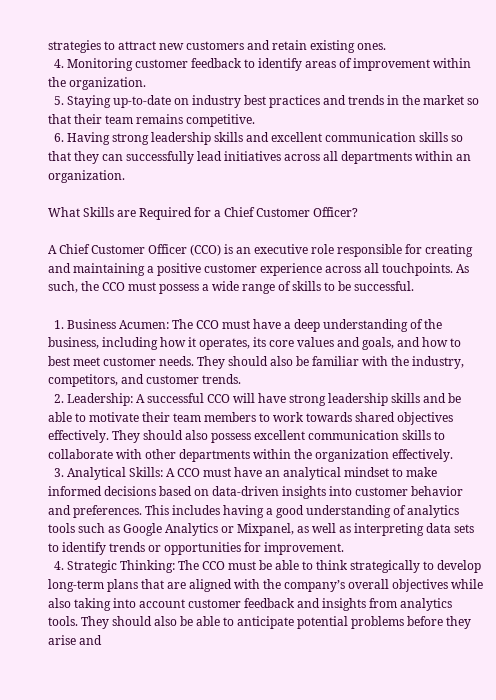strategies to attract new customers and retain existing ones.
  4. Monitoring customer feedback to identify areas of improvement within the organization.
  5. Staying up-to-date on industry best practices and trends in the market so that their team remains competitive.
  6. Having strong leadership skills and excellent communication skills so that they can successfully lead initiatives across all departments within an organization.

What Skills are Required for a Chief Customer Officer?

A Chief Customer Officer (CCO) is an executive role responsible for creating and maintaining a positive customer experience across all touchpoints. As such, the CCO must possess a wide range of skills to be successful.

  1. Business Acumen: The CCO must have a deep understanding of the business, including how it operates, its core values and goals, and how to best meet customer needs. They should also be familiar with the industry, competitors, and customer trends.
  2. Leadership: A successful CCO will have strong leadership skills and be able to motivate their team members to work towards shared objectives effectively. They should also possess excellent communication skills to collaborate with other departments within the organization effectively.
  3. Analytical Skills: A CCO must have an analytical mindset to make informed decisions based on data-driven insights into customer behavior and preferences. This includes having a good understanding of analytics tools such as Google Analytics or Mixpanel, as well as interpreting data sets to identify trends or opportunities for improvement.
  4. Strategic Thinking: The CCO must be able to think strategically to develop long-term plans that are aligned with the company’s overall objectives while also taking into account customer feedback and insights from analytics tools. They should also be able to anticipate potential problems before they arise and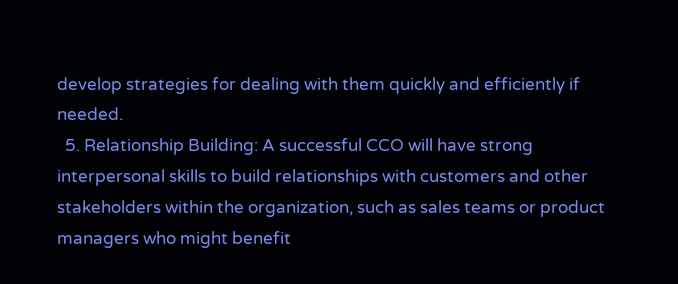develop strategies for dealing with them quickly and efficiently if needed.
  5. Relationship Building: A successful CCO will have strong interpersonal skills to build relationships with customers and other stakeholders within the organization, such as sales teams or product managers who might benefit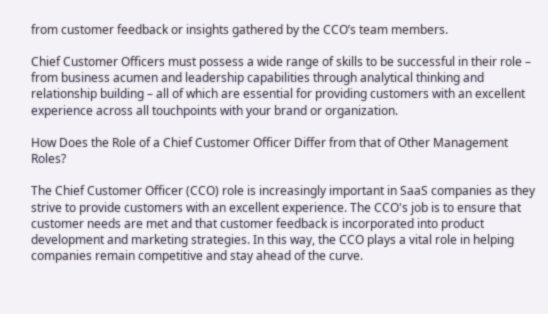from customer feedback or insights gathered by the CCO’s team members.

Chief Customer Officers must possess a wide range of skills to be successful in their role – from business acumen and leadership capabilities through analytical thinking and relationship building – all of which are essential for providing customers with an excellent experience across all touchpoints with your brand or organization.

How Does the Role of a Chief Customer Officer Differ from that of Other Management Roles?

The Chief Customer Officer (CCO) role is increasingly important in SaaS companies as they strive to provide customers with an excellent experience. The CCO's job is to ensure that customer needs are met and that customer feedback is incorporated into product development and marketing strategies. In this way, the CCO plays a vital role in helping companies remain competitive and stay ahead of the curve.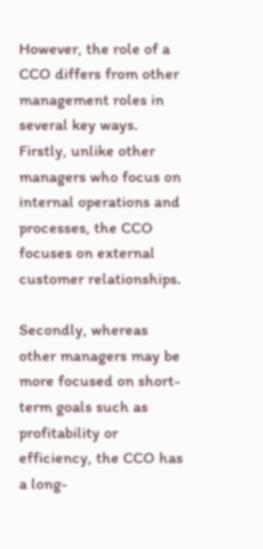However, the role of a CCO differs from other management roles in several key ways. Firstly, unlike other managers who focus on internal operations and processes, the CCO focuses on external customer relationships.

Secondly, whereas other managers may be more focused on short-term goals such as profitability or efficiency, the CCO has a long-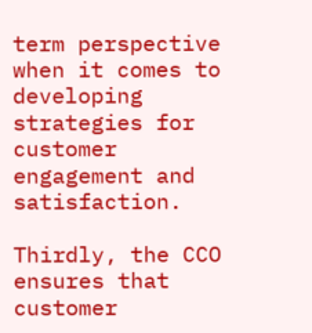term perspective when it comes to developing strategies for customer engagement and satisfaction.

Thirdly, the CCO ensures that customer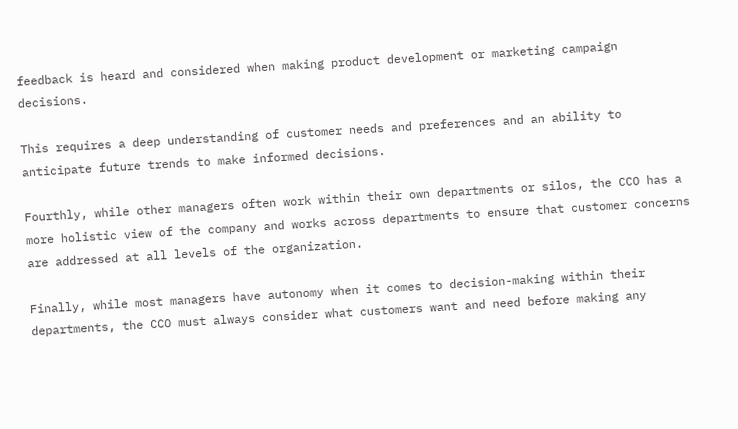feedback is heard and considered when making product development or marketing campaign decisions.

This requires a deep understanding of customer needs and preferences and an ability to anticipate future trends to make informed decisions.

Fourthly, while other managers often work within their own departments or silos, the CCO has a more holistic view of the company and works across departments to ensure that customer concerns are addressed at all levels of the organization.

Finally, while most managers have autonomy when it comes to decision-making within their departments, the CCO must always consider what customers want and need before making any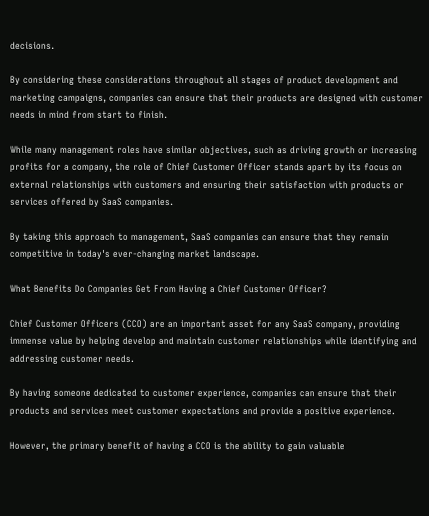decisions.

By considering these considerations throughout all stages of product development and marketing campaigns, companies can ensure that their products are designed with customer needs in mind from start to finish.

While many management roles have similar objectives, such as driving growth or increasing profits for a company, the role of Chief Customer Officer stands apart by its focus on external relationships with customers and ensuring their satisfaction with products or services offered by SaaS companies.

By taking this approach to management, SaaS companies can ensure that they remain competitive in today's ever-changing market landscape.

What Benefits Do Companies Get From Having a Chief Customer Officer?

Chief Customer Officers (CCO) are an important asset for any SaaS company, providing immense value by helping develop and maintain customer relationships while identifying and addressing customer needs.

By having someone dedicated to customer experience, companies can ensure that their products and services meet customer expectations and provide a positive experience.

However, the primary benefit of having a CCO is the ability to gain valuable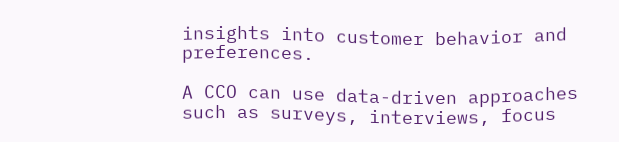insights into customer behavior and preferences.

A CCO can use data-driven approaches such as surveys, interviews, focus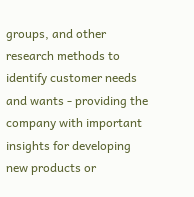groups, and other research methods to identify customer needs and wants - providing the company with important insights for developing new products or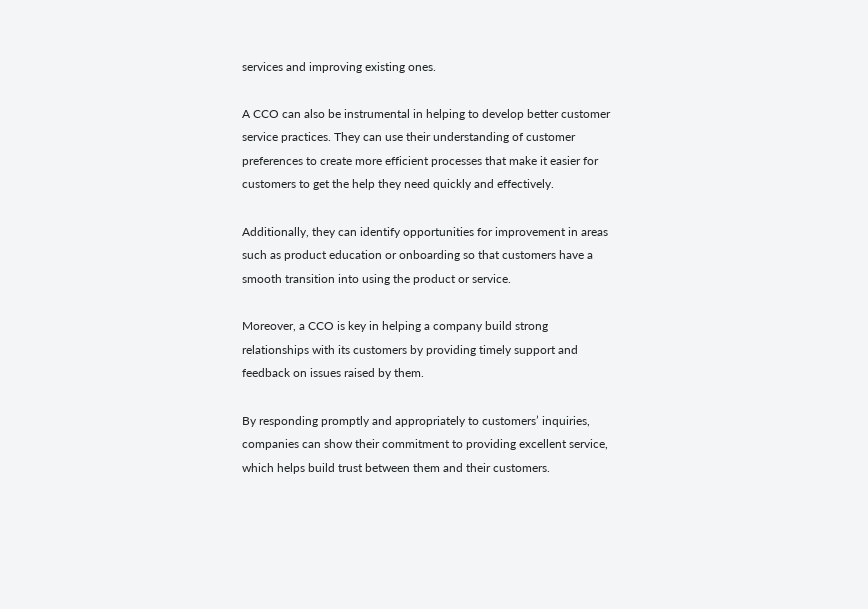services and improving existing ones.

A CCO can also be instrumental in helping to develop better customer service practices. They can use their understanding of customer preferences to create more efficient processes that make it easier for customers to get the help they need quickly and effectively.

Additionally, they can identify opportunities for improvement in areas such as product education or onboarding so that customers have a smooth transition into using the product or service.

Moreover, a CCO is key in helping a company build strong relationships with its customers by providing timely support and feedback on issues raised by them.

By responding promptly and appropriately to customers’ inquiries, companies can show their commitment to providing excellent service, which helps build trust between them and their customers.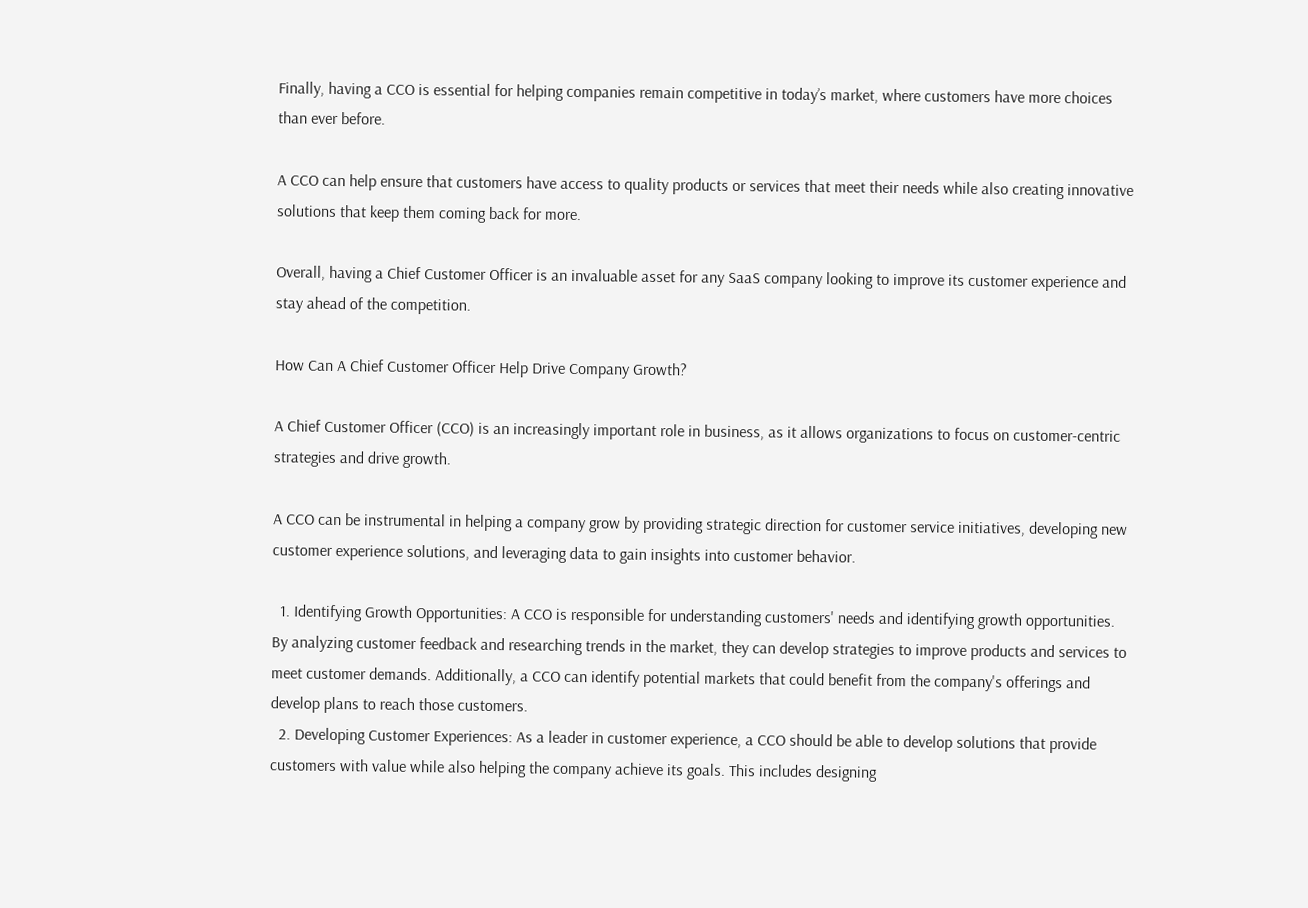Finally, having a CCO is essential for helping companies remain competitive in today’s market, where customers have more choices than ever before.

A CCO can help ensure that customers have access to quality products or services that meet their needs while also creating innovative solutions that keep them coming back for more.

Overall, having a Chief Customer Officer is an invaluable asset for any SaaS company looking to improve its customer experience and stay ahead of the competition.

How Can A Chief Customer Officer Help Drive Company Growth?

A Chief Customer Officer (CCO) is an increasingly important role in business, as it allows organizations to focus on customer-centric strategies and drive growth.

A CCO can be instrumental in helping a company grow by providing strategic direction for customer service initiatives, developing new customer experience solutions, and leveraging data to gain insights into customer behavior.

  1. Identifying Growth Opportunities: A CCO is responsible for understanding customers' needs and identifying growth opportunities. By analyzing customer feedback and researching trends in the market, they can develop strategies to improve products and services to meet customer demands. Additionally, a CCO can identify potential markets that could benefit from the company's offerings and develop plans to reach those customers.
  2. Developing Customer Experiences: As a leader in customer experience, a CCO should be able to develop solutions that provide customers with value while also helping the company achieve its goals. This includes designing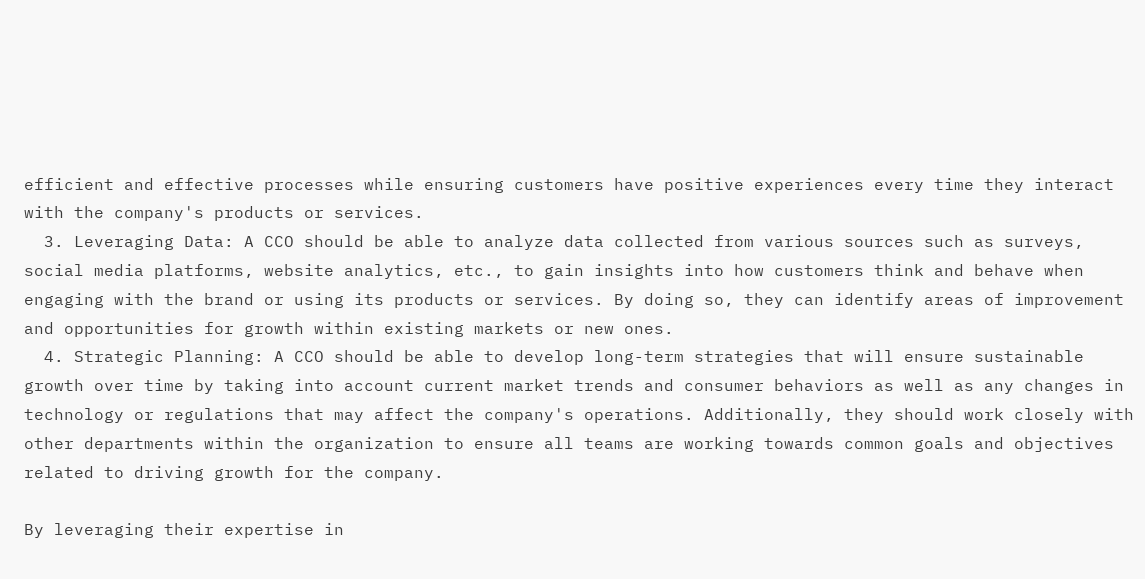efficient and effective processes while ensuring customers have positive experiences every time they interact with the company's products or services.
  3. Leveraging Data: A CCO should be able to analyze data collected from various sources such as surveys, social media platforms, website analytics, etc., to gain insights into how customers think and behave when engaging with the brand or using its products or services. By doing so, they can identify areas of improvement and opportunities for growth within existing markets or new ones.
  4. Strategic Planning: A CCO should be able to develop long-term strategies that will ensure sustainable growth over time by taking into account current market trends and consumer behaviors as well as any changes in technology or regulations that may affect the company's operations. Additionally, they should work closely with other departments within the organization to ensure all teams are working towards common goals and objectives related to driving growth for the company.

By leveraging their expertise in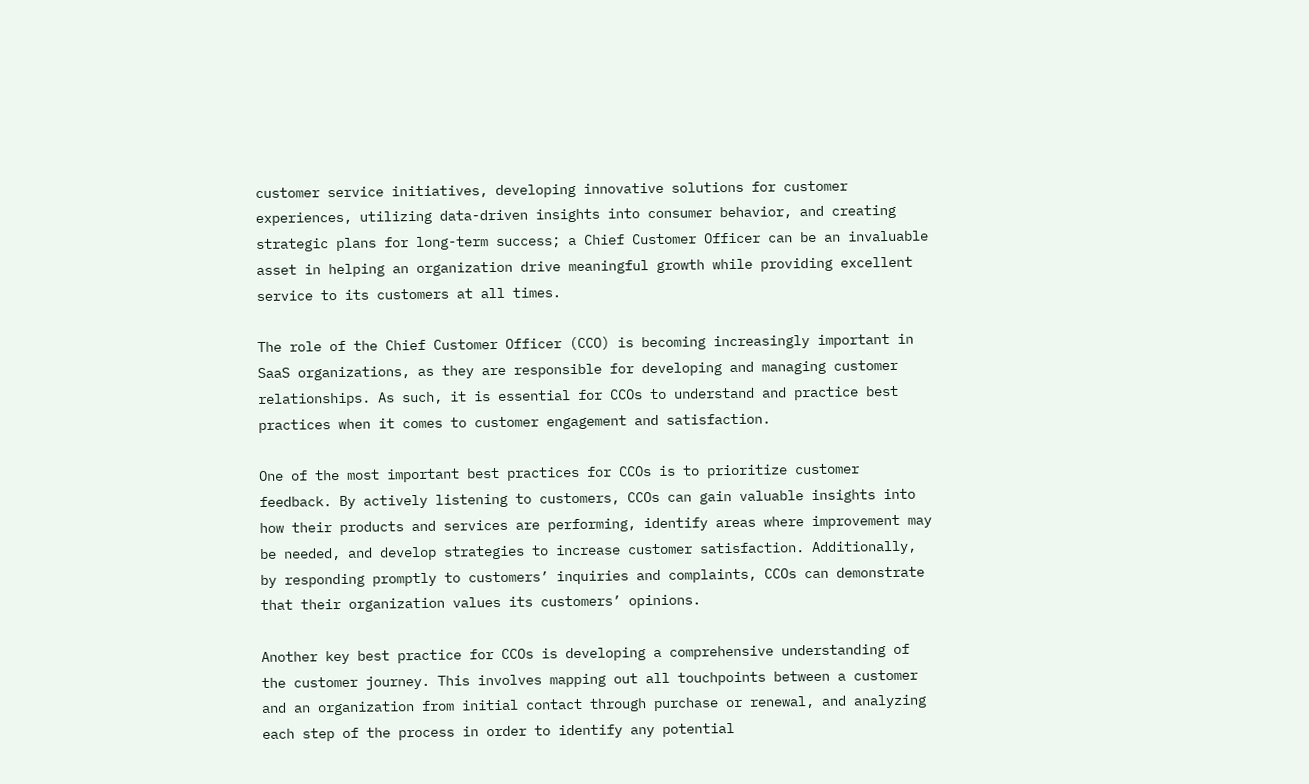customer service initiatives, developing innovative solutions for customer experiences, utilizing data-driven insights into consumer behavior, and creating strategic plans for long-term success; a Chief Customer Officer can be an invaluable asset in helping an organization drive meaningful growth while providing excellent service to its customers at all times.

The role of the Chief Customer Officer (CCO) is becoming increasingly important in SaaS organizations, as they are responsible for developing and managing customer relationships. As such, it is essential for CCOs to understand and practice best practices when it comes to customer engagement and satisfaction.

One of the most important best practices for CCOs is to prioritize customer feedback. By actively listening to customers, CCOs can gain valuable insights into how their products and services are performing, identify areas where improvement may be needed, and develop strategies to increase customer satisfaction. Additionally, by responding promptly to customers’ inquiries and complaints, CCOs can demonstrate that their organization values its customers’ opinions.

Another key best practice for CCOs is developing a comprehensive understanding of the customer journey. This involves mapping out all touchpoints between a customer and an organization from initial contact through purchase or renewal, and analyzing each step of the process in order to identify any potential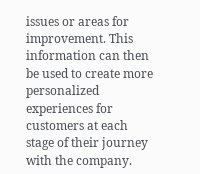issues or areas for improvement. This information can then be used to create more personalized experiences for customers at each stage of their journey with the company.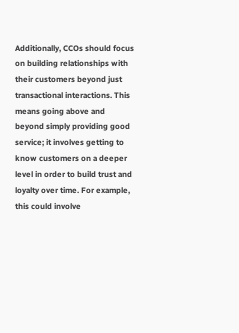Additionally, CCOs should focus on building relationships with their customers beyond just transactional interactions. This means going above and beyond simply providing good service; it involves getting to know customers on a deeper level in order to build trust and loyalty over time. For example, this could involve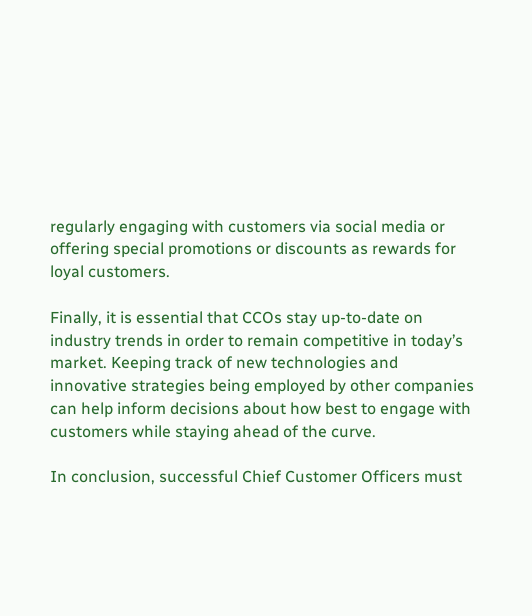regularly engaging with customers via social media or offering special promotions or discounts as rewards for loyal customers.

Finally, it is essential that CCOs stay up-to-date on industry trends in order to remain competitive in today’s market. Keeping track of new technologies and innovative strategies being employed by other companies can help inform decisions about how best to engage with customers while staying ahead of the curve.

In conclusion, successful Chief Customer Officers must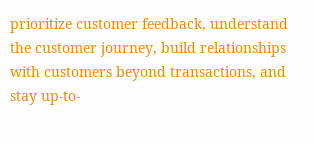prioritize customer feedback, understand the customer journey, build relationships with customers beyond transactions, and stay up-to-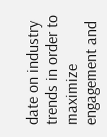date on industry trends in order to maximize engagement and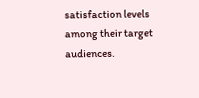satisfaction levels among their target audiences.